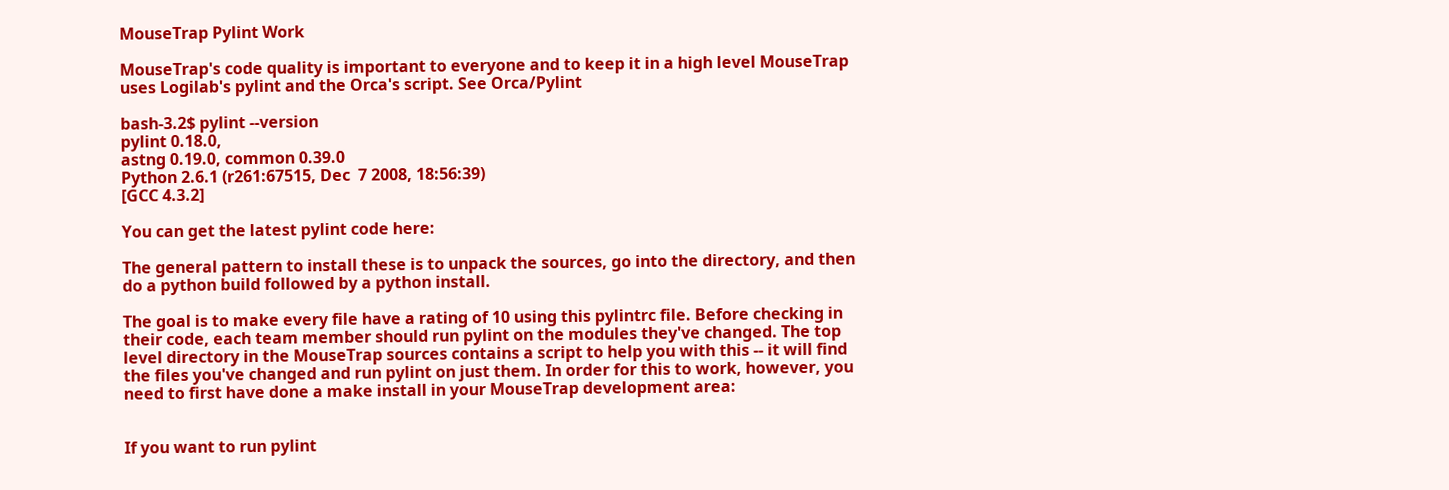MouseTrap Pylint Work

MouseTrap's code quality is important to everyone and to keep it in a high level MouseTrap uses Logilab's pylint and the Orca's script. See Orca/Pylint

bash-3.2$ pylint --version
pylint 0.18.0,
astng 0.19.0, common 0.39.0
Python 2.6.1 (r261:67515, Dec  7 2008, 18:56:39)
[GCC 4.3.2]

You can get the latest pylint code here:

The general pattern to install these is to unpack the sources, go into the directory, and then do a python build followed by a python install.

The goal is to make every file have a rating of 10 using this pylintrc file. Before checking in their code, each team member should run pylint on the modules they've changed. The top level directory in the MouseTrap sources contains a script to help you with this -- it will find the files you've changed and run pylint on just them. In order for this to work, however, you need to first have done a make install in your MouseTrap development area:


If you want to run pylint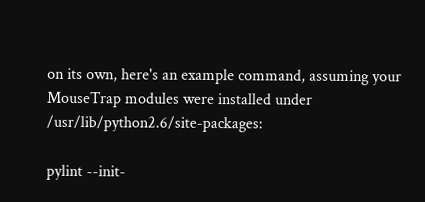on its own, here's an example command, assuming your MouseTrap modules were installed under /usr/lib/python2.6/site-packages:

pylint --init-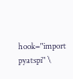hook="import pyatspi" \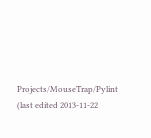Projects/MouseTrap/Pylint (last edited 2013-11-22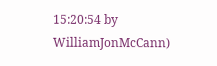15:20:54 by WilliamJonMcCann)